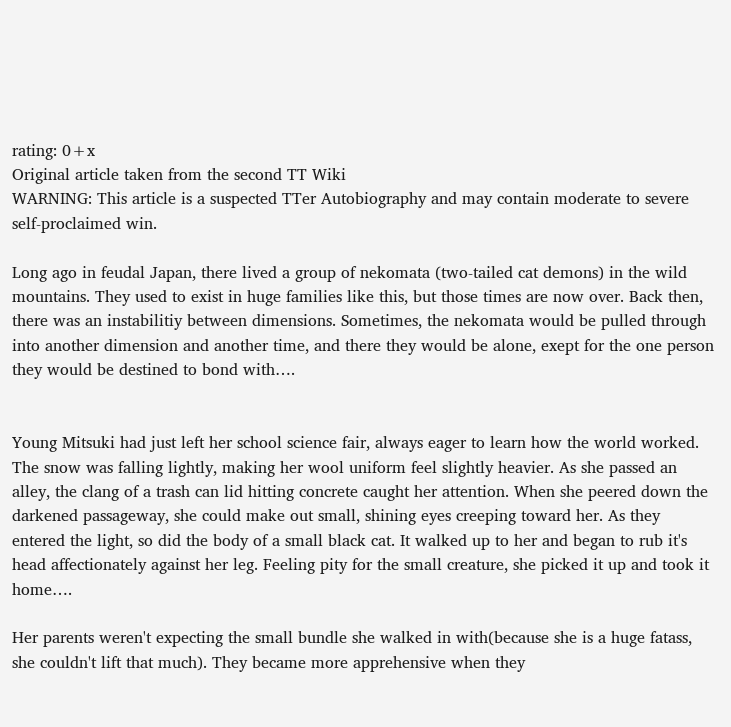rating: 0+x
Original article taken from the second TT Wiki
WARNING: This article is a suspected TTer Autobiography and may contain moderate to severe self-proclaimed win.

Long ago in feudal Japan, there lived a group of nekomata (two-tailed cat demons) in the wild mountains. They used to exist in huge families like this, but those times are now over. Back then, there was an instabilitiy between dimensions. Sometimes, the nekomata would be pulled through into another dimension and another time, and there they would be alone, exept for the one person they would be destined to bond with….


Young Mitsuki had just left her school science fair, always eager to learn how the world worked. The snow was falling lightly, making her wool uniform feel slightly heavier. As she passed an alley, the clang of a trash can lid hitting concrete caught her attention. When she peered down the darkened passageway, she could make out small, shining eyes creeping toward her. As they entered the light, so did the body of a small black cat. It walked up to her and began to rub it's head affectionately against her leg. Feeling pity for the small creature, she picked it up and took it home….

Her parents weren't expecting the small bundle she walked in with(because she is a huge fatass, she couldn't lift that much). They became more apprehensive when they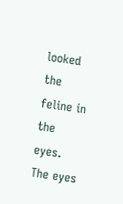looked the feline in the eyes. The eyes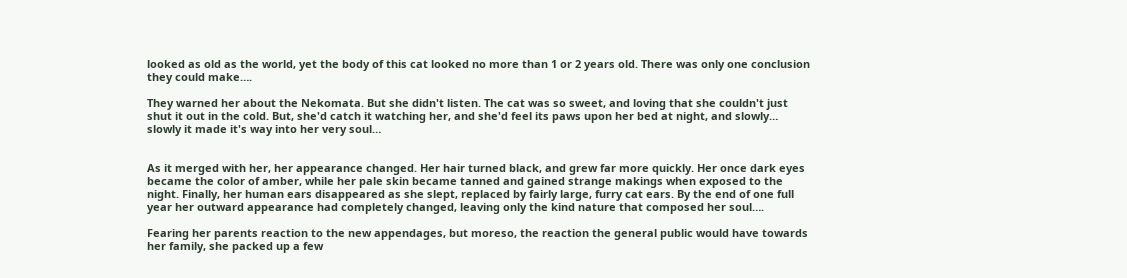looked as old as the world, yet the body of this cat looked no more than 1 or 2 years old. There was only one conclusion they could make….

They warned her about the Nekomata. But she didn't listen. The cat was so sweet, and loving that she couldn't just shut it out in the cold. But, she'd catch it watching her, and she'd feel its paws upon her bed at night, and slowly… slowly it made it's way into her very soul…


As it merged with her, her appearance changed. Her hair turned black, and grew far more quickly. Her once dark eyes became the color of amber, while her pale skin became tanned and gained strange makings when exposed to the night. Finally, her human ears disappeared as she slept, replaced by fairly large, furry cat ears. By the end of one full year her outward appearance had completely changed, leaving only the kind nature that composed her soul….

Fearing her parents reaction to the new appendages, but moreso, the reaction the general public would have towards her family, she packed up a few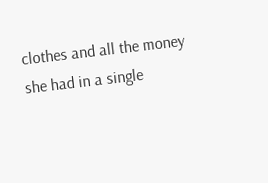clothes and all the money she had in a single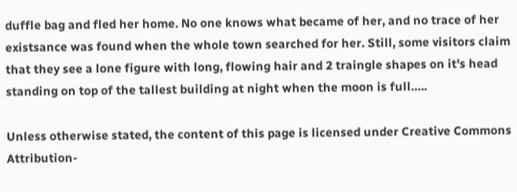duffle bag and fled her home. No one knows what became of her, and no trace of her existsance was found when the whole town searched for her. Still, some visitors claim that they see a lone figure with long, flowing hair and 2 traingle shapes on it's head standing on top of the tallest building at night when the moon is full…..

Unless otherwise stated, the content of this page is licensed under Creative Commons Attribution-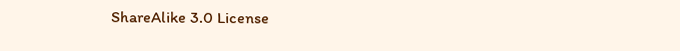ShareAlike 3.0 License